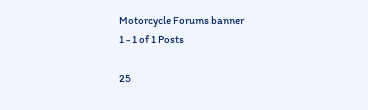Motorcycle Forums banner
1 - 1 of 1 Posts

25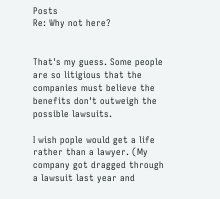Posts
Re: Why not here?


That's my guess. Some people are so litigious that the companies must believe the benefits don't outweigh the possible lawsuits.

I wish pople would get a life rather than a lawyer. (My company got dragged through a lawsuit last year and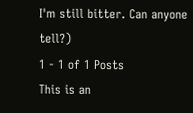I'm still bitter. Can anyone tell?)
1 - 1 of 1 Posts
This is an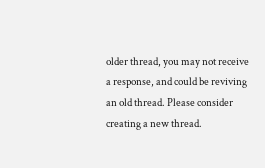older thread, you may not receive a response, and could be reviving an old thread. Please consider creating a new thread.